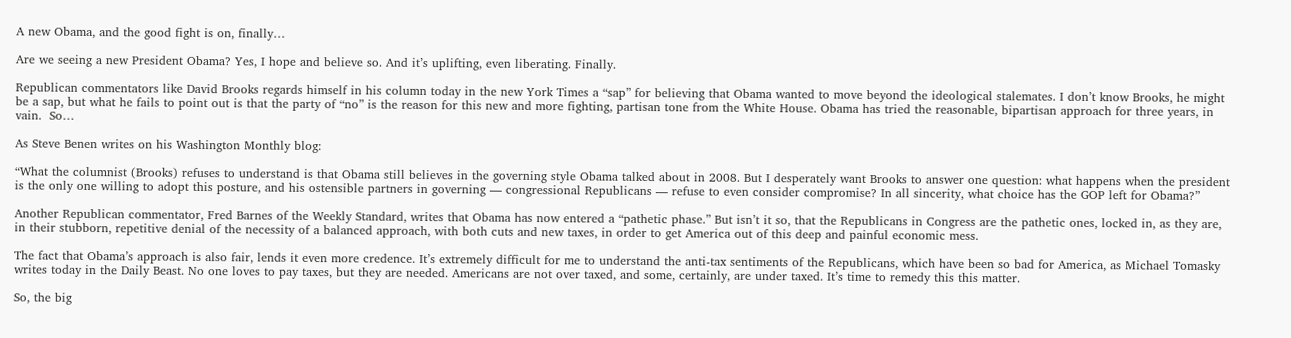A new Obama, and the good fight is on, finally…

Are we seeing a new President Obama? Yes, I hope and believe so. And it’s uplifting, even liberating. Finally.

Republican commentators like David Brooks regards himself in his column today in the new York Times a “sap” for believing that Obama wanted to move beyond the ideological stalemates. I don’t know Brooks, he might be a sap, but what he fails to point out is that the party of “no” is the reason for this new and more fighting, partisan tone from the White House. Obama has tried the reasonable, bipartisan approach for three years, in vain.  So…

As Steve Benen writes on his Washington Monthly blog:

“What the columnist (Brooks) refuses to understand is that Obama still believes in the governing style Obama talked about in 2008. But I desperately want Brooks to answer one question: what happens when the president is the only one willing to adopt this posture, and his ostensible partners in governing — congressional Republicans — refuse to even consider compromise? In all sincerity, what choice has the GOP left for Obama?”

Another Republican commentator, Fred Barnes of the Weekly Standard, writes that Obama has now entered a “pathetic phase.” But isn’t it so, that the Republicans in Congress are the pathetic ones, locked in, as they are, in their stubborn, repetitive denial of the necessity of a balanced approach, with both cuts and new taxes, in order to get America out of this deep and painful economic mess.

The fact that Obama’s approach is also fair, lends it even more credence. It’s extremely difficult for me to understand the anti-tax sentiments of the Republicans, which have been so bad for America, as Michael Tomasky writes today in the Daily Beast. No one loves to pay taxes, but they are needed. Americans are not over taxed, and some, certainly, are under taxed. It’s time to remedy this this matter.

So, the big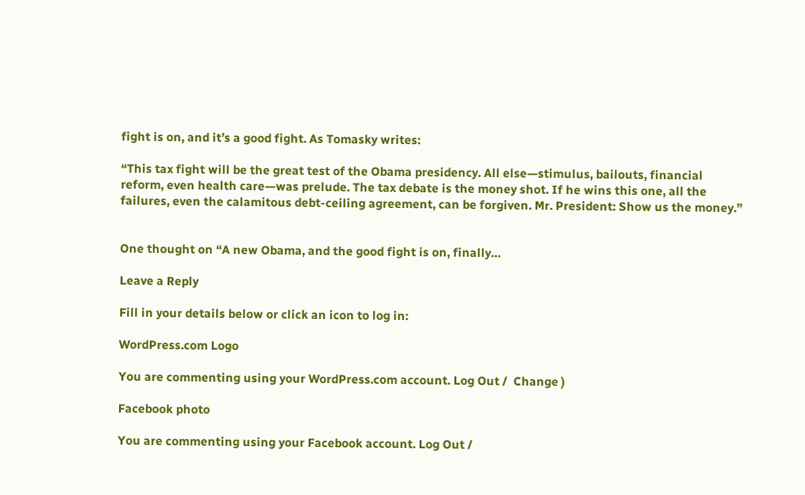fight is on, and it’s a good fight. As Tomasky writes:

“This tax fight will be the great test of the Obama presidency. All else—stimulus, bailouts, financial reform, even health care—was prelude. The tax debate is the money shot. If he wins this one, all the failures, even the calamitous debt-ceiling agreement, can be forgiven. Mr. President: Show us the money.”


One thought on “A new Obama, and the good fight is on, finally…

Leave a Reply

Fill in your details below or click an icon to log in:

WordPress.com Logo

You are commenting using your WordPress.com account. Log Out /  Change )

Facebook photo

You are commenting using your Facebook account. Log Out /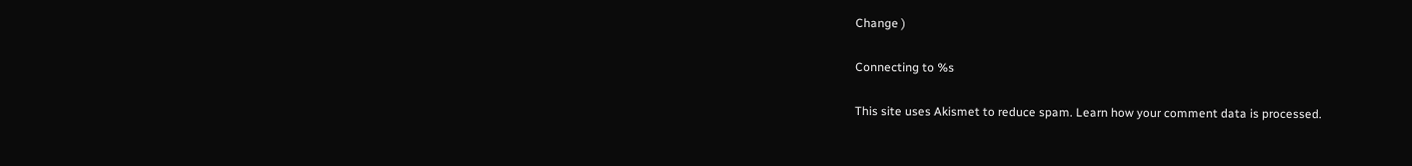Change )

Connecting to %s

This site uses Akismet to reduce spam. Learn how your comment data is processed.